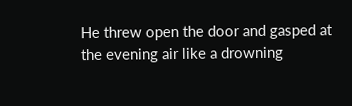He threw open the door and gasped at the evening air like a drowning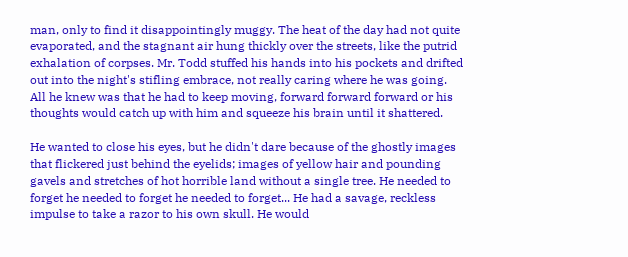man, only to find it disappointingly muggy. The heat of the day had not quite evaporated, and the stagnant air hung thickly over the streets, like the putrid exhalation of corpses. Mr. Todd stuffed his hands into his pockets and drifted out into the night's stifling embrace, not really caring where he was going. All he knew was that he had to keep moving, forward forward forward or his thoughts would catch up with him and squeeze his brain until it shattered.

He wanted to close his eyes, but he didn't dare because of the ghostly images that flickered just behind the eyelids; images of yellow hair and pounding gavels and stretches of hot horrible land without a single tree. He needed to forget he needed to forget he needed to forget... He had a savage, reckless impulse to take a razor to his own skull. He would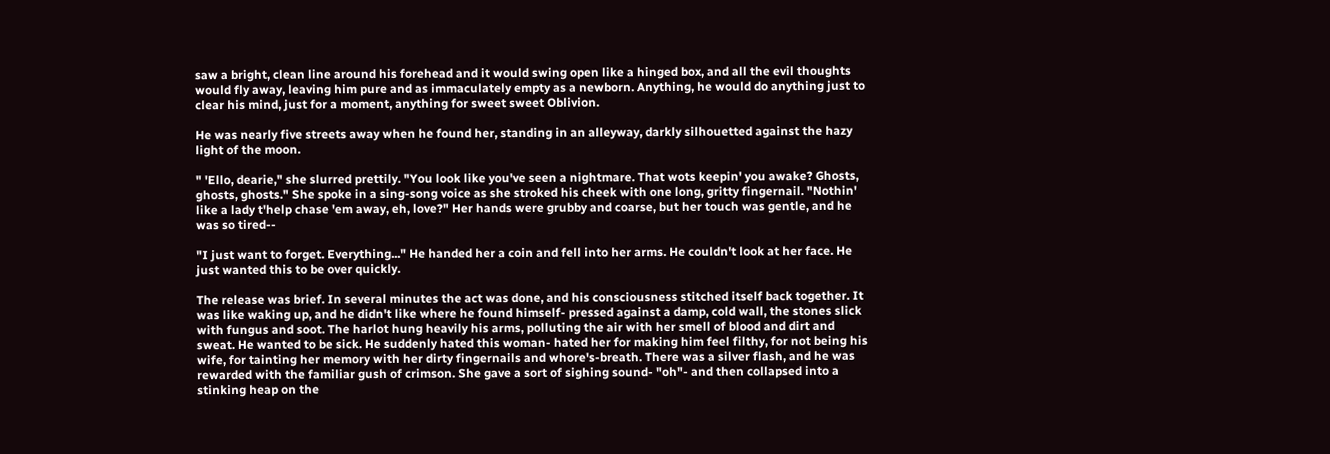saw a bright, clean line around his forehead and it would swing open like a hinged box, and all the evil thoughts would fly away, leaving him pure and as immaculately empty as a newborn. Anything, he would do anything just to clear his mind, just for a moment, anything for sweet sweet Oblivion.

He was nearly five streets away when he found her, standing in an alleyway, darkly silhouetted against the hazy light of the moon.

" 'Ello, dearie," she slurred prettily. "You look like you've seen a nightmare. That wots keepin' you awake? Ghosts, ghosts, ghosts." She spoke in a sing-song voice as she stroked his cheek with one long, gritty fingernail. "Nothin' like a lady t'help chase 'em away, eh, love?" Her hands were grubby and coarse, but her touch was gentle, and he was so tired--

"I just want to forget. Everything..." He handed her a coin and fell into her arms. He couldn't look at her face. He just wanted this to be over quickly.

The release was brief. In several minutes the act was done, and his consciousness stitched itself back together. It was like waking up, and he didn't like where he found himself- pressed against a damp, cold wall, the stones slick with fungus and soot. The harlot hung heavily his arms, polluting the air with her smell of blood and dirt and sweat. He wanted to be sick. He suddenly hated this woman- hated her for making him feel filthy, for not being his wife, for tainting her memory with her dirty fingernails and whore's-breath. There was a silver flash, and he was rewarded with the familiar gush of crimson. She gave a sort of sighing sound- "oh"- and then collapsed into a stinking heap on the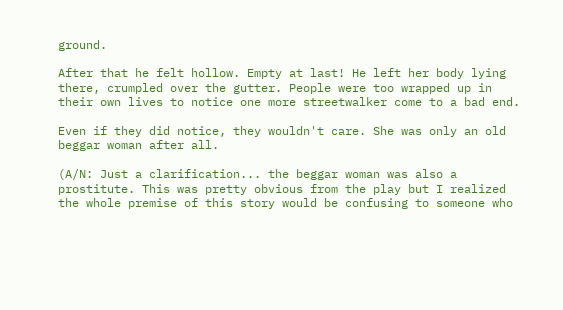ground.

After that he felt hollow. Empty at last! He left her body lying there, crumpled over the gutter. People were too wrapped up in their own lives to notice one more streetwalker come to a bad end.

Even if they did notice, they wouldn't care. She was only an old beggar woman after all.

(A/N: Just a clarification... the beggar woman was also a prostitute. This was pretty obvious from the play but I realized the whole premise of this story would be confusing to someone who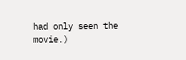had only seen the movie.)